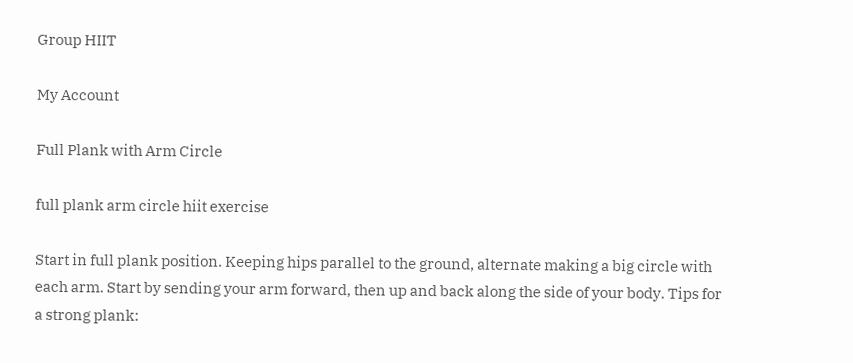Group HIIT

My Account

Full Plank with Arm Circle

full plank arm circle hiit exercise

Start in full plank position. Keeping hips parallel to the ground, alternate making a big circle with each arm. Start by sending your arm forward, then up and back along the side of your body. Tips for a strong plank: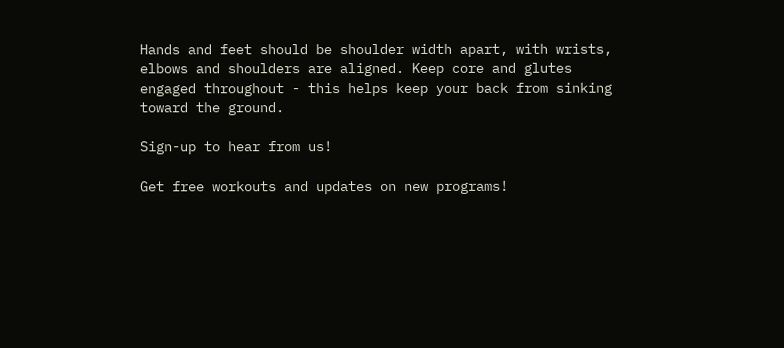Hands and feet should be shoulder width apart, with wrists, elbows and shoulders are aligned. Keep core and glutes engaged throughout - this helps keep your back from sinking toward the ground.

Sign-up to hear from us!

Get free workouts and updates on new programs!